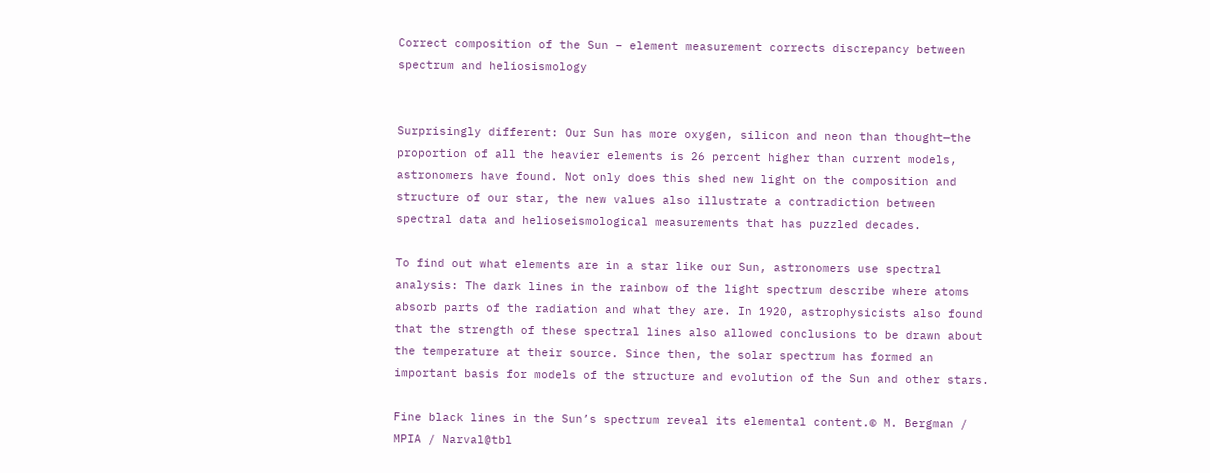Correct composition of the Sun – element measurement corrects discrepancy between spectrum and heliosismology


Surprisingly different: Our Sun has more oxygen, silicon and neon than thought—the proportion of all the heavier elements is 26 percent higher than current models, astronomers have found. Not only does this shed new light on the composition and structure of our star, the new values also illustrate a contradiction between spectral data and helioseismological measurements that has puzzled decades.

To find out what elements are in a star like our Sun, astronomers use spectral analysis: The dark lines in the rainbow of the light spectrum describe where atoms absorb parts of the radiation and what they are. In 1920, astrophysicists also found that the strength of these spectral lines also allowed conclusions to be drawn about the temperature at their source. Since then, the solar spectrum has formed an important basis for models of the structure and evolution of the Sun and other stars.

Fine black lines in the Sun’s spectrum reveal its elemental content.© M. Bergman / MPIA / Narval@tbl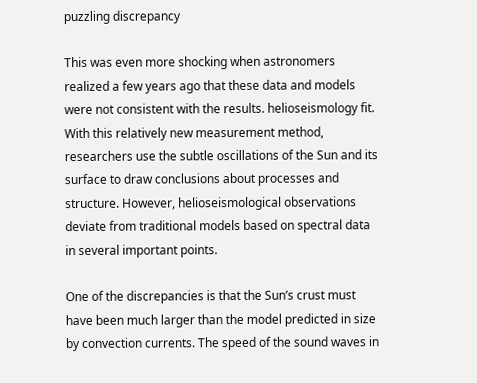puzzling discrepancy

This was even more shocking when astronomers realized a few years ago that these data and models were not consistent with the results. helioseismology fit. With this relatively new measurement method, researchers use the subtle oscillations of the Sun and its surface to draw conclusions about processes and structure. However, helioseismological observations deviate from traditional models based on spectral data in several important points.

One of the discrepancies is that the Sun’s crust must have been much larger than the model predicted in size by convection currents. The speed of the sound waves in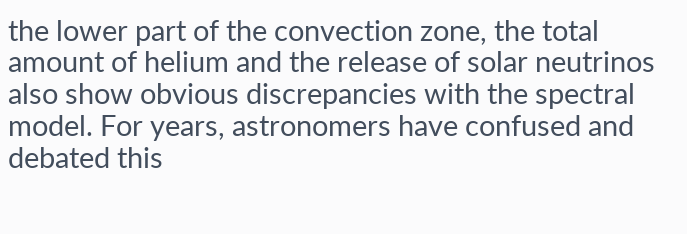the lower part of the convection zone, the total amount of helium and the release of solar neutrinos also show obvious discrepancies with the spectral model. For years, astronomers have confused and debated this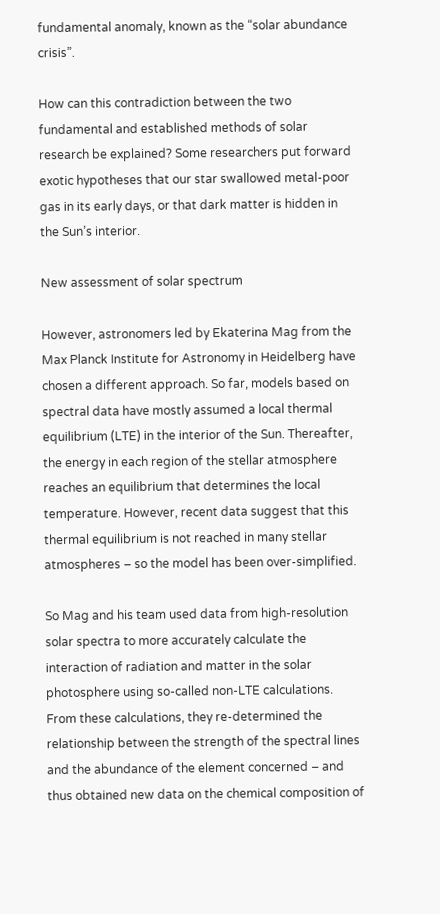fundamental anomaly, known as the “solar abundance crisis”.

How can this contradiction between the two fundamental and established methods of solar research be explained? Some researchers put forward exotic hypotheses that our star swallowed metal-poor gas in its early days, or that dark matter is hidden in the Sun’s interior.

New assessment of solar spectrum

However, astronomers led by Ekaterina Mag from the Max Planck Institute for Astronomy in Heidelberg have chosen a different approach. So far, models based on spectral data have mostly assumed a local thermal equilibrium (LTE) in the interior of the Sun. Thereafter, the energy in each region of the stellar atmosphere reaches an equilibrium that determines the local temperature. However, recent data suggest that this thermal equilibrium is not reached in many stellar atmospheres – so the model has been over-simplified.

So Mag and his team used data from high-resolution solar spectra to more accurately calculate the interaction of radiation and matter in the solar photosphere using so-called non-LTE calculations. From these calculations, they re-determined the relationship between the strength of the spectral lines and the abundance of the element concerned – and thus obtained new data on the chemical composition of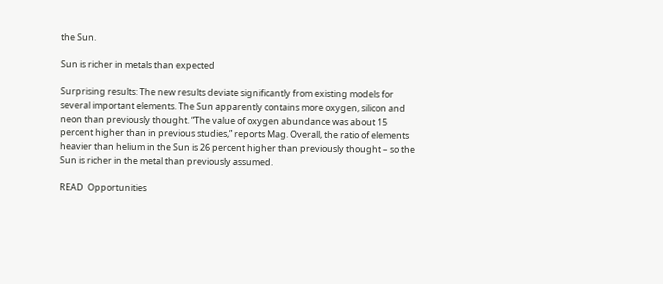the Sun.

Sun is richer in metals than expected

Surprising results: The new results deviate significantly from existing models for several important elements. The Sun apparently contains more oxygen, silicon and neon than previously thought. “The value of oxygen abundance was about 15 percent higher than in previous studies,” reports Mag. Overall, the ratio of elements heavier than helium in the Sun is 26 percent higher than previously thought – so the Sun is richer in the metal than previously assumed.

READ  Opportunities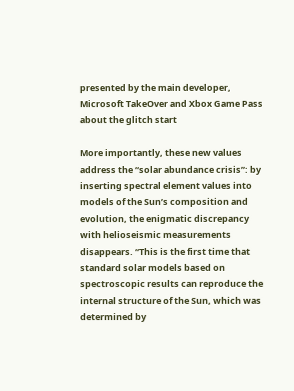presented by the main developer, Microsoft TakeOver and Xbox Game Pass about the glitch start

More importantly, these new values address the “solar abundance crisis”: by inserting spectral element values into models of the Sun’s composition and evolution, the enigmatic discrepancy with helioseismic measurements disappears. “This is the first time that standard solar models based on spectroscopic results can reproduce the internal structure of the Sun, which was determined by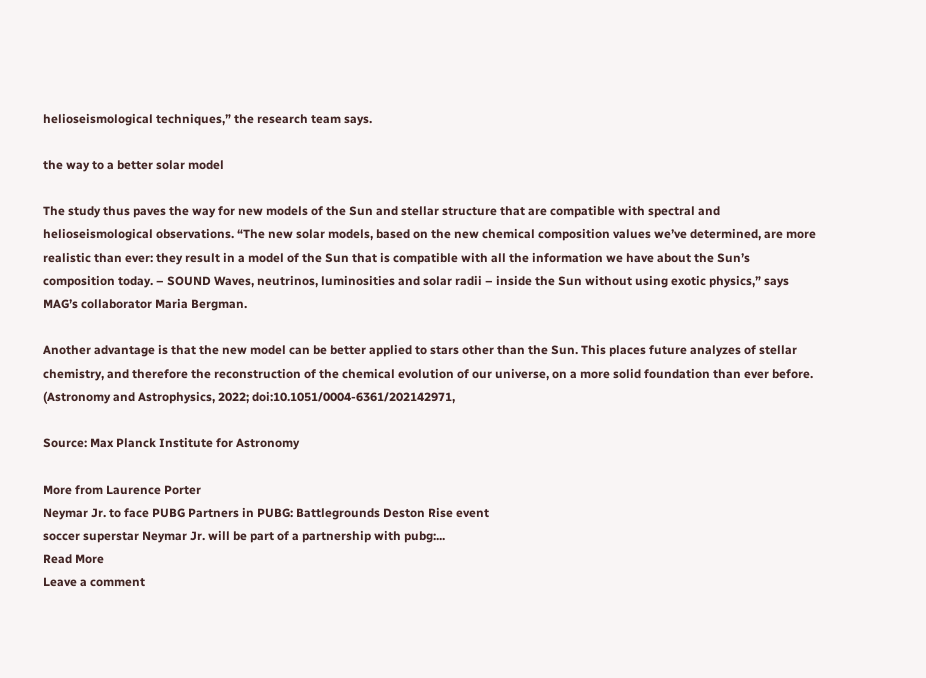helioseismological techniques,” the research team says.

the way to a better solar model

The study thus paves the way for new models of the Sun and stellar structure that are compatible with spectral and helioseismological observations. “The new solar models, based on the new chemical composition values we’ve determined, are more realistic than ever: they result in a model of the Sun that is compatible with all the information we have about the Sun’s composition today. – SOUND Waves, neutrinos, luminosities and solar radii – inside the Sun without using exotic physics,” says MAG’s collaborator Maria Bergman.

Another advantage is that the new model can be better applied to stars other than the Sun. This places future analyzes of stellar chemistry, and therefore the reconstruction of the chemical evolution of our universe, on a more solid foundation than ever before. (Astronomy and Astrophysics, 2022; doi:10.1051/0004-6361/202142971,

Source: Max Planck Institute for Astronomy

More from Laurence Porter
Neymar Jr. to face PUBG Partners in PUBG: Battlegrounds Deston Rise event
soccer superstar Neymar Jr. will be part of a partnership with pubg:...
Read More
Leave a comment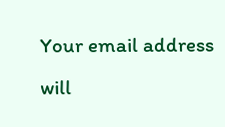Your email address will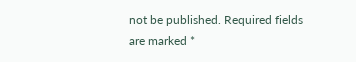not be published. Required fields are marked *